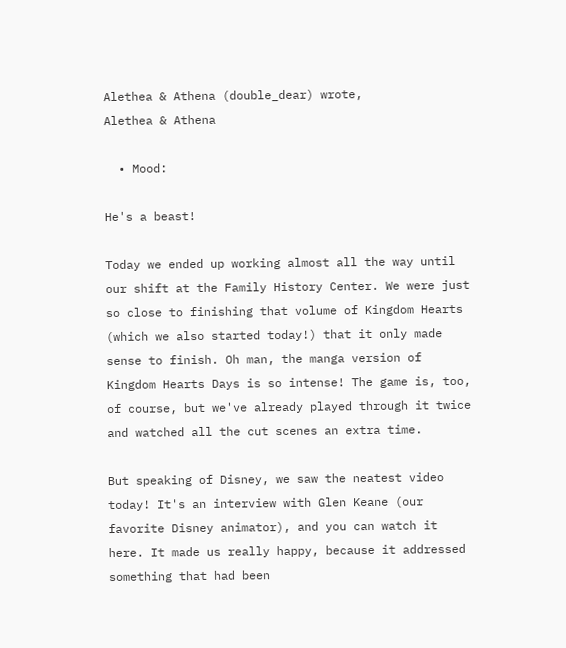Alethea & Athena (double_dear) wrote,
Alethea & Athena

  • Mood:

He's a beast!

Today we ended up working almost all the way until our shift at the Family History Center. We were just so close to finishing that volume of Kingdom Hearts (which we also started today!) that it only made sense to finish. Oh man, the manga version of Kingdom Hearts Days is so intense! The game is, too, of course, but we've already played through it twice and watched all the cut scenes an extra time.

But speaking of Disney, we saw the neatest video today! It's an interview with Glen Keane (our favorite Disney animator), and you can watch it here. It made us really happy, because it addressed something that had been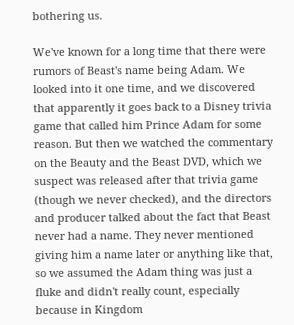bothering us.

We've known for a long time that there were rumors of Beast's name being Adam. We looked into it one time, and we discovered that apparently it goes back to a Disney trivia game that called him Prince Adam for some reason. But then we watched the commentary on the Beauty and the Beast DVD, which we suspect was released after that trivia game (though we never checked), and the directors and producer talked about the fact that Beast never had a name. They never mentioned giving him a name later or anything like that, so we assumed the Adam thing was just a fluke and didn't really count, especially because in Kingdom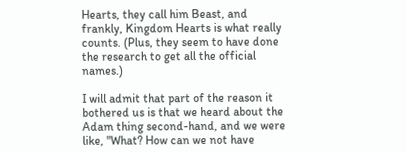Hearts, they call him Beast, and frankly, Kingdom Hearts is what really counts. (Plus, they seem to have done the research to get all the official names.)

I will admit that part of the reason it bothered us is that we heard about the Adam thing second-hand, and we were like, "What? How can we not have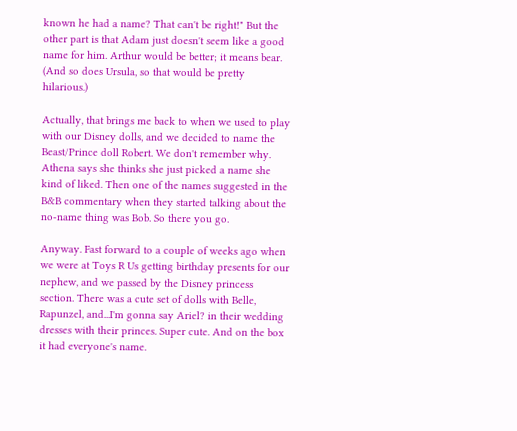known he had a name? That can't be right!" But the other part is that Adam just doesn't seem like a good name for him. Arthur would be better; it means bear. (And so does Ursula, so that would be pretty hilarious.)

Actually, that brings me back to when we used to play with our Disney dolls, and we decided to name the Beast/Prince doll Robert. We don't remember why. Athena says she thinks she just picked a name she kind of liked. Then one of the names suggested in the B&B commentary when they started talking about the no-name thing was Bob. So there you go.

Anyway. Fast forward to a couple of weeks ago when we were at Toys R Us getting birthday presents for our nephew, and we passed by the Disney princess section. There was a cute set of dolls with Belle, Rapunzel, and...I'm gonna say Ariel? in their wedding dresses with their princes. Super cute. And on the box it had everyone's name.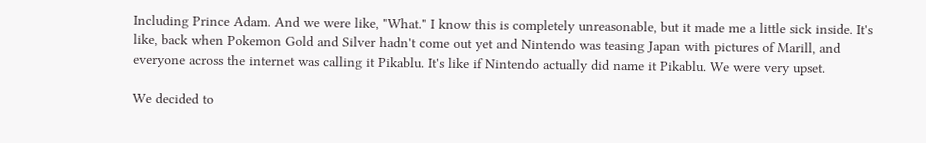Including Prince Adam. And we were like, "What." I know this is completely unreasonable, but it made me a little sick inside. It's like, back when Pokemon Gold and Silver hadn't come out yet and Nintendo was teasing Japan with pictures of Marill, and everyone across the internet was calling it Pikablu. It's like if Nintendo actually did name it Pikablu. We were very upset.

We decided to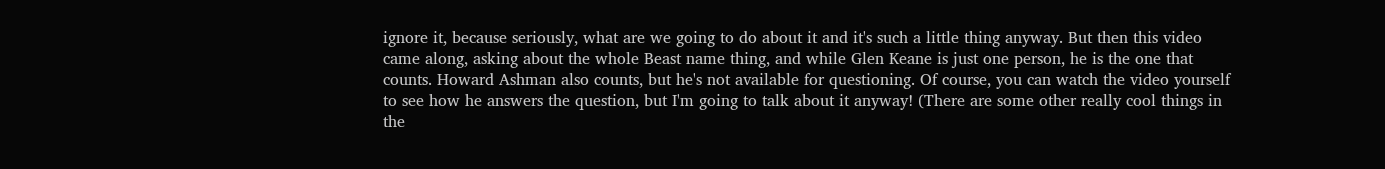ignore it, because seriously, what are we going to do about it and it's such a little thing anyway. But then this video came along, asking about the whole Beast name thing, and while Glen Keane is just one person, he is the one that counts. Howard Ashman also counts, but he's not available for questioning. Of course, you can watch the video yourself to see how he answers the question, but I'm going to talk about it anyway! (There are some other really cool things in the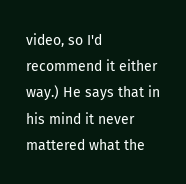video, so I'd recommend it either way.) He says that in his mind it never mattered what the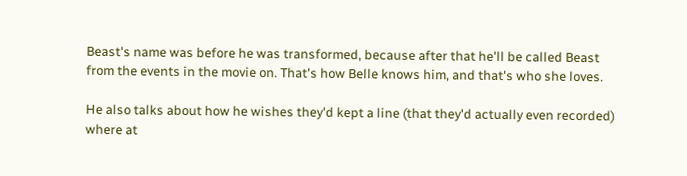Beast's name was before he was transformed, because after that he'll be called Beast from the events in the movie on. That's how Belle knows him, and that's who she loves.

He also talks about how he wishes they'd kept a line (that they'd actually even recorded) where at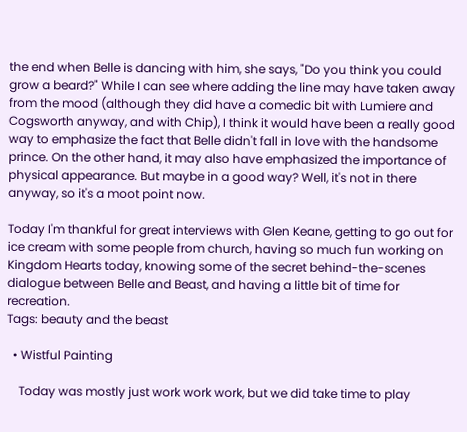the end when Belle is dancing with him, she says, "Do you think you could grow a beard?" While I can see where adding the line may have taken away from the mood (although they did have a comedic bit with Lumiere and Cogsworth anyway, and with Chip), I think it would have been a really good way to emphasize the fact that Belle didn't fall in love with the handsome prince. On the other hand, it may also have emphasized the importance of physical appearance. But maybe in a good way? Well, it's not in there anyway, so it's a moot point now.

Today I'm thankful for great interviews with Glen Keane, getting to go out for ice cream with some people from church, having so much fun working on Kingdom Hearts today, knowing some of the secret behind-the-scenes dialogue between Belle and Beast, and having a little bit of time for recreation.
Tags: beauty and the beast

  • Wistful Painting

    Today was mostly just work work work, but we did take time to play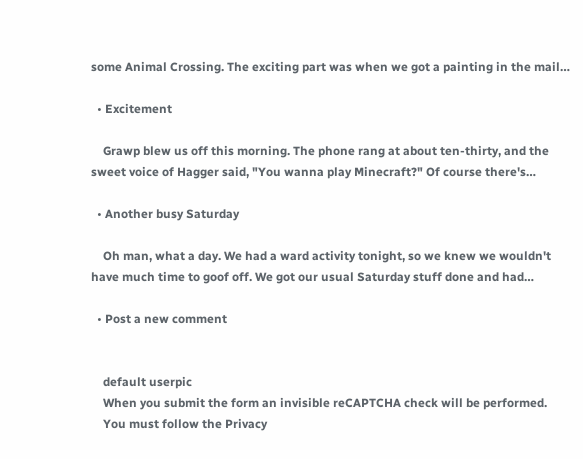some Animal Crossing. The exciting part was when we got a painting in the mail…

  • Excitement

    Grawp blew us off this morning. The phone rang at about ten-thirty, and the sweet voice of Hagger said, "You wanna play Minecraft?" Of course there's…

  • Another busy Saturday

    Oh man, what a day. We had a ward activity tonight, so we knew we wouldn't have much time to goof off. We got our usual Saturday stuff done and had…

  • Post a new comment


    default userpic
    When you submit the form an invisible reCAPTCHA check will be performed.
    You must follow the Privacy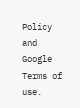Policy and Google Terms of use.